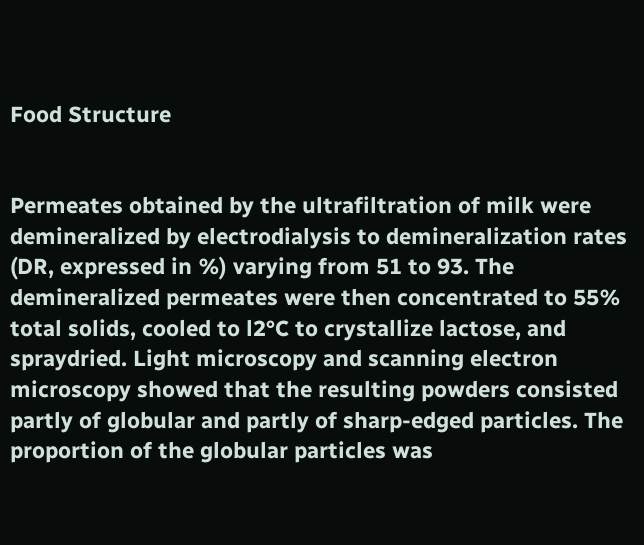Food Structure


Permeates obtained by the ultrafiltration of milk were demineralized by electrodialysis to demineralization rates (DR, expressed in %) varying from 51 to 93. The demineralized permeates were then concentrated to 55% total solids, cooled to l2°C to crystallize lactose, and spraydried. Light microscopy and scanning electron microscopy showed that the resulting powders consisted partly of globular and partly of sharp-edged particles. The proportion of the globular particles was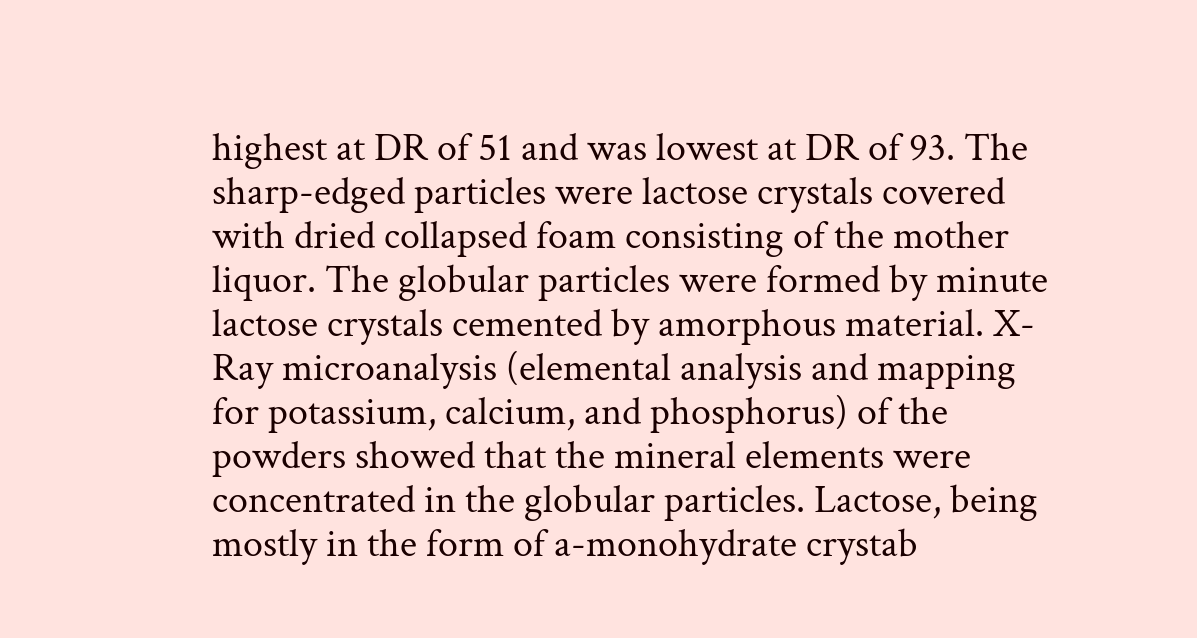highest at DR of 51 and was lowest at DR of 93. The sharp-edged particles were lactose crystals covered with dried collapsed foam consisting of the mother liquor. The globular particles were formed by minute lactose crystals cemented by amorphous material. X-Ray microanalysis (elemental analysis and mapping for potassium, calcium, and phosphorus) of the powders showed that the mineral elements were concentrated in the globular particles. Lactose, being mostly in the form of a-monohydrate crystab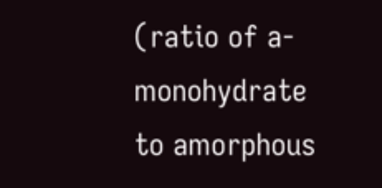(ratio of a-monohydrate to amorphous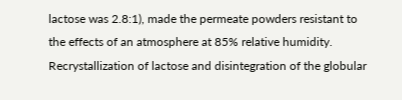lactose was 2.8:1), made the permeate powders resistant to the effects of an atmosphere at 85% relative humidity. Recrystallization of lactose and disintegration of the globular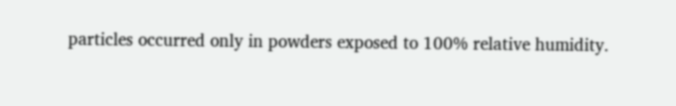particles occurred only in powders exposed to 100% relative humidity.